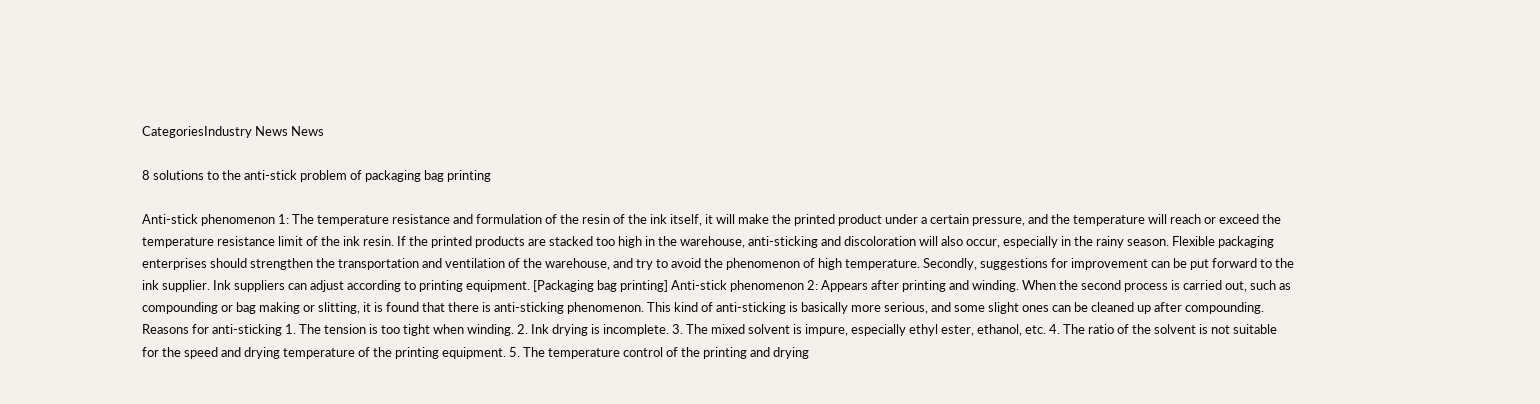CategoriesIndustry News News

8 solutions to the anti-stick problem of packaging bag printing

Anti-stick phenomenon 1: The temperature resistance and formulation of the resin of the ink itself, it will make the printed product under a certain pressure, and the temperature will reach or exceed the temperature resistance limit of the ink resin. If the printed products are stacked too high in the warehouse, anti-sticking and discoloration will also occur, especially in the rainy season. Flexible packaging enterprises should strengthen the transportation and ventilation of the warehouse, and try to avoid the phenomenon of high temperature. Secondly, suggestions for improvement can be put forward to the ink supplier. Ink suppliers can adjust according to printing equipment. [Packaging bag printing] Anti-stick phenomenon 2: Appears after printing and winding. When the second process is carried out, such as compounding or bag making or slitting, it is found that there is anti-sticking phenomenon. This kind of anti-sticking is basically more serious, and some slight ones can be cleaned up after compounding. Reasons for anti-sticking 1. The tension is too tight when winding. 2. Ink drying is incomplete. 3. The mixed solvent is impure, especially ethyl ester, ethanol, etc. 4. The ratio of the solvent is not suitable for the speed and drying temperature of the printing equipment. 5. The temperature control of the printing and drying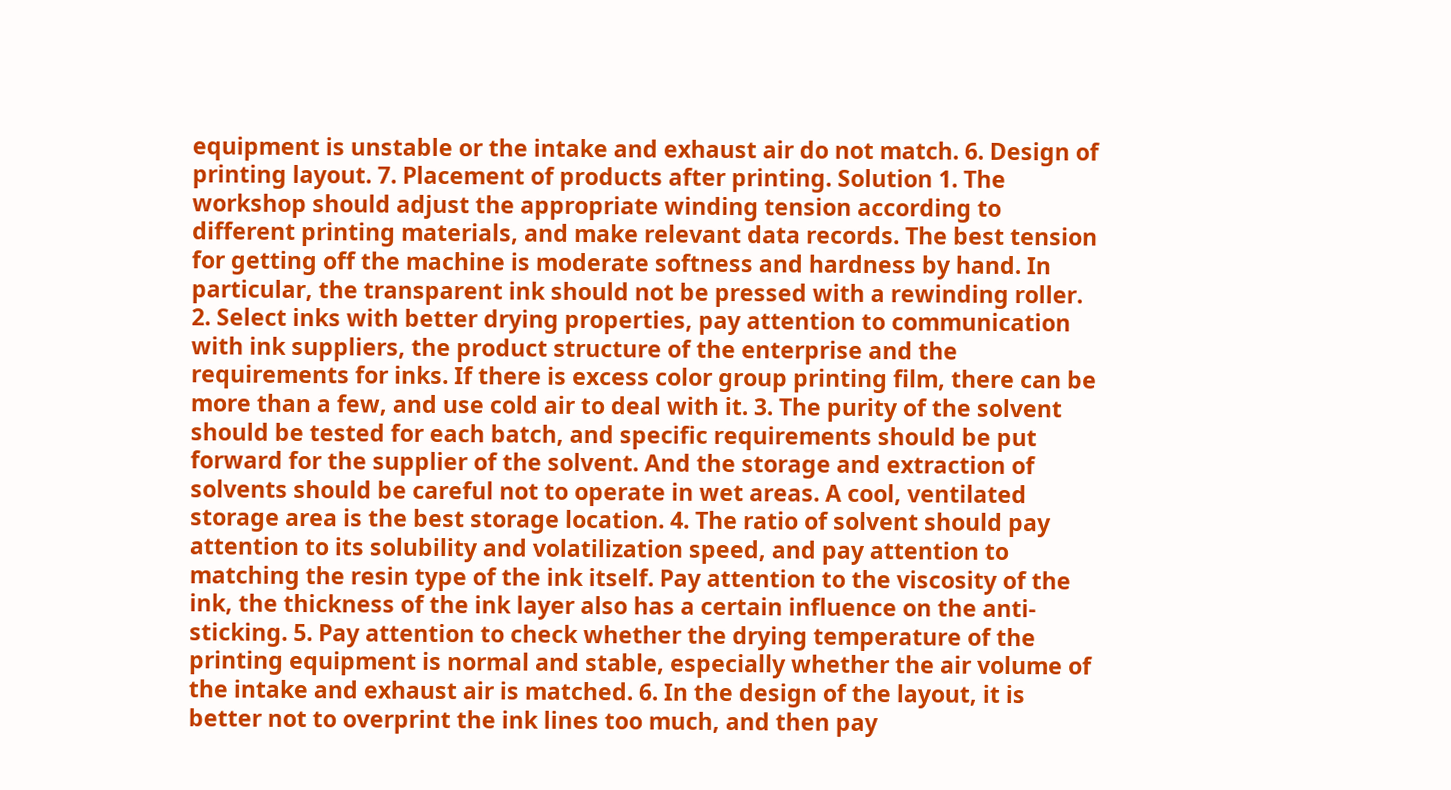equipment is unstable or the intake and exhaust air do not match. 6. Design of printing layout. 7. Placement of products after printing. Solution 1. The workshop should adjust the appropriate winding tension according to different printing materials, and make relevant data records. The best tension for getting off the machine is moderate softness and hardness by hand. In particular, the transparent ink should not be pressed with a rewinding roller. 2. Select inks with better drying properties, pay attention to communication with ink suppliers, the product structure of the enterprise and the requirements for inks. If there is excess color group printing film, there can be more than a few, and use cold air to deal with it. 3. The purity of the solvent should be tested for each batch, and specific requirements should be put forward for the supplier of the solvent. And the storage and extraction of solvents should be careful not to operate in wet areas. A cool, ventilated storage area is the best storage location. 4. The ratio of solvent should pay attention to its solubility and volatilization speed, and pay attention to matching the resin type of the ink itself. Pay attention to the viscosity of the ink, the thickness of the ink layer also has a certain influence on the anti-sticking. 5. Pay attention to check whether the drying temperature of the printing equipment is normal and stable, especially whether the air volume of the intake and exhaust air is matched. 6. In the design of the layout, it is better not to overprint the ink lines too much, and then pay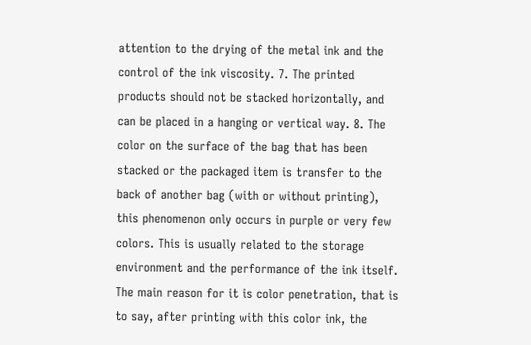attention to the drying of the metal ink and the control of the ink viscosity. 7. The printed products should not be stacked horizontally, and can be placed in a hanging or vertical way. 8. The color on the surface of the bag that has been stacked or the packaged item is transfer to the back of another bag (with or without printing), this phenomenon only occurs in purple or very few colors. This is usually related to the storage environment and the performance of the ink itself. The main reason for it is color penetration, that is to say, after printing with this color ink, the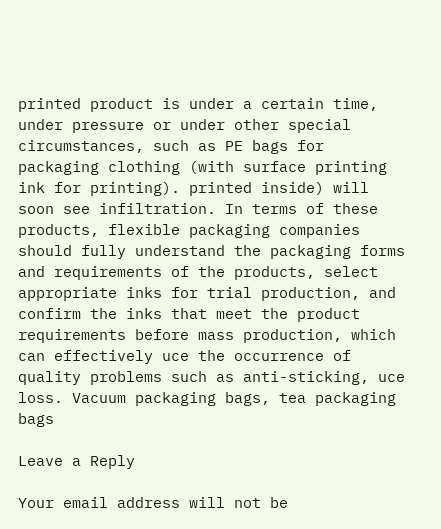printed product is under a certain time, under pressure or under other special circumstances, such as PE bags for packaging clothing (with surface printing ink for printing). printed inside) will soon see infiltration. In terms of these products, flexible packaging companies should fully understand the packaging forms and requirements of the products, select appropriate inks for trial production, and confirm the inks that meet the product requirements before mass production, which can effectively uce the occurrence of quality problems such as anti-sticking, uce loss. Vacuum packaging bags, tea packaging bags

Leave a Reply

Your email address will not be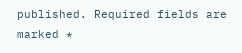published. Required fields are marked *